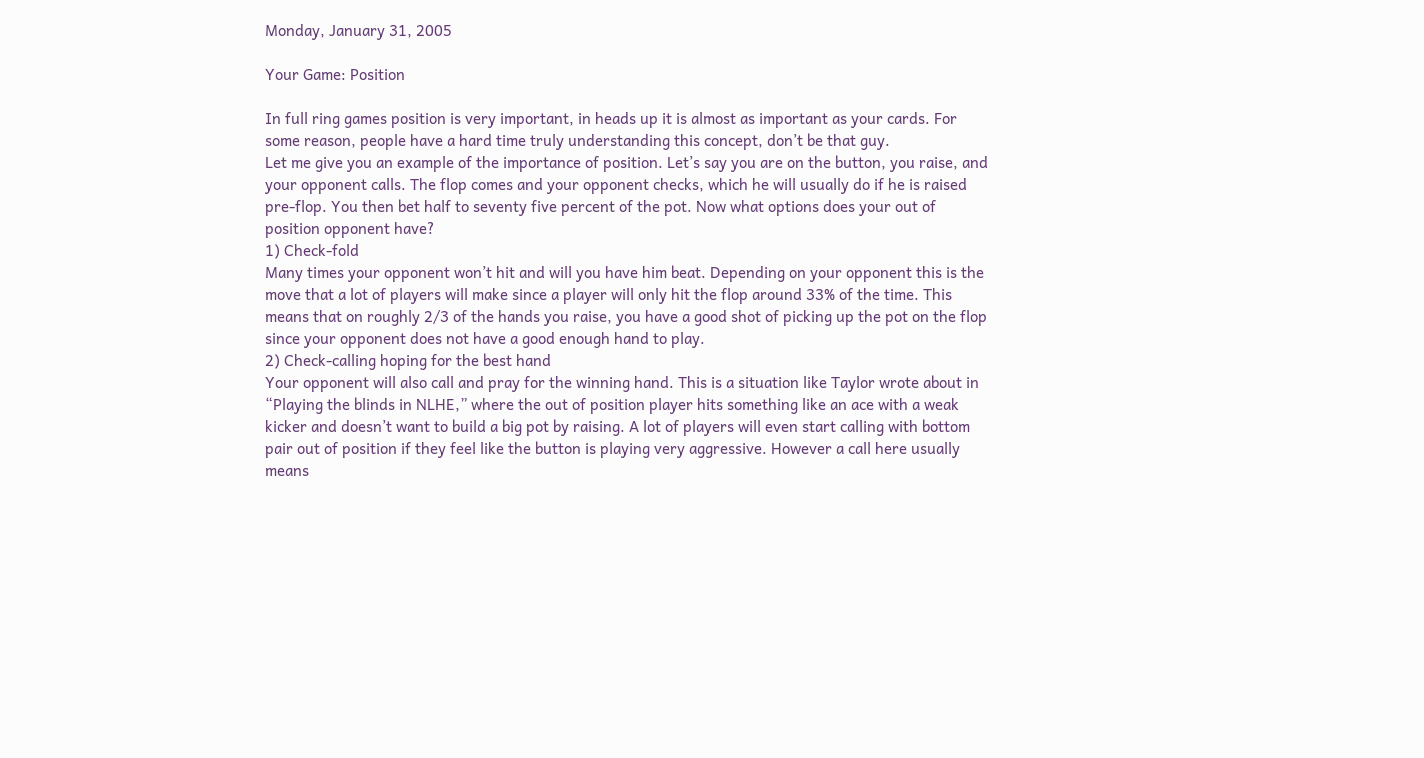Monday, January 31, 2005

Your Game: Position

In full ring games position is very important, in heads up it is almost as important as your cards. For some reason, people have a hard time truly understanding this concept, don’t be that guy.
Let me give you an example of the importance of position. Let’s say you are on the button, you raise, and your opponent calls. The flop comes and your opponent checks, which he will usually do if he is raised pre-flop. You then bet half to seventy five percent of the pot. Now what options does your out of position opponent have?
1) Check-fold
Many times your opponent won’t hit and will you have him beat. Depending on your opponent this is the move that a lot of players will make since a player will only hit the flop around 33% of the time. This means that on roughly 2/3 of the hands you raise, you have a good shot of picking up the pot on the flop since your opponent does not have a good enough hand to play.
2) Check-calling hoping for the best hand
Your opponent will also call and pray for the winning hand. This is a situation like Taylor wrote about in “Playing the blinds in NLHE,” where the out of position player hits something like an ace with a weak kicker and doesn’t want to build a big pot by raising. A lot of players will even start calling with bottom pair out of position if they feel like the button is playing very aggressive. However a call here usually means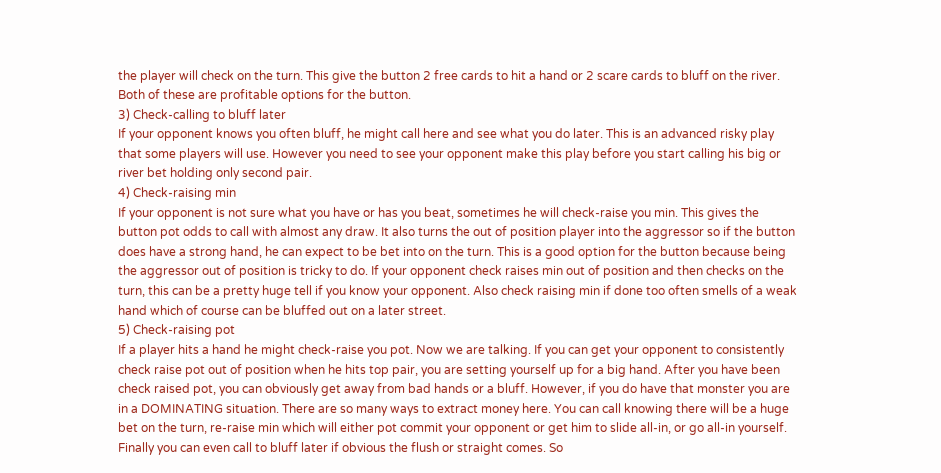the player will check on the turn. This give the button 2 free cards to hit a hand or 2 scare cards to bluff on the river. Both of these are profitable options for the button.
3) Check-calling to bluff later
If your opponent knows you often bluff, he might call here and see what you do later. This is an advanced risky play that some players will use. However you need to see your opponent make this play before you start calling his big or river bet holding only second pair.
4) Check-raising min
If your opponent is not sure what you have or has you beat, sometimes he will check-raise you min. This gives the button pot odds to call with almost any draw. It also turns the out of position player into the aggressor so if the button does have a strong hand, he can expect to be bet into on the turn. This is a good option for the button because being the aggressor out of position is tricky to do. If your opponent check raises min out of position and then checks on the turn, this can be a pretty huge tell if you know your opponent. Also check raising min if done too often smells of a weak hand which of course can be bluffed out on a later street.
5) Check-raising pot
If a player hits a hand he might check-raise you pot. Now we are talking. If you can get your opponent to consistently check raise pot out of position when he hits top pair, you are setting yourself up for a big hand. After you have been check raised pot, you can obviously get away from bad hands or a bluff. However, if you do have that monster you are in a DOMINATING situation. There are so many ways to extract money here. You can call knowing there will be a huge bet on the turn, re-raise min which will either pot commit your opponent or get him to slide all-in, or go all-in yourself. Finally you can even call to bluff later if obvious the flush or straight comes. So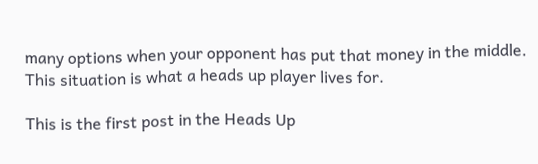many options when your opponent has put that money in the middle. This situation is what a heads up player lives for.

This is the first post in the Heads Up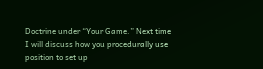Doctrine under “Your Game.” Next time I will discuss how you procedurally use position to set up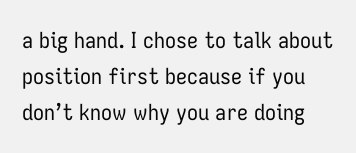a big hand. I chose to talk about position first because if you don’t know why you are doing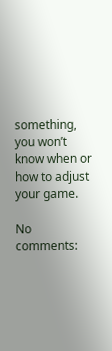something, you won’t know when or how to adjust your game.

No comments: